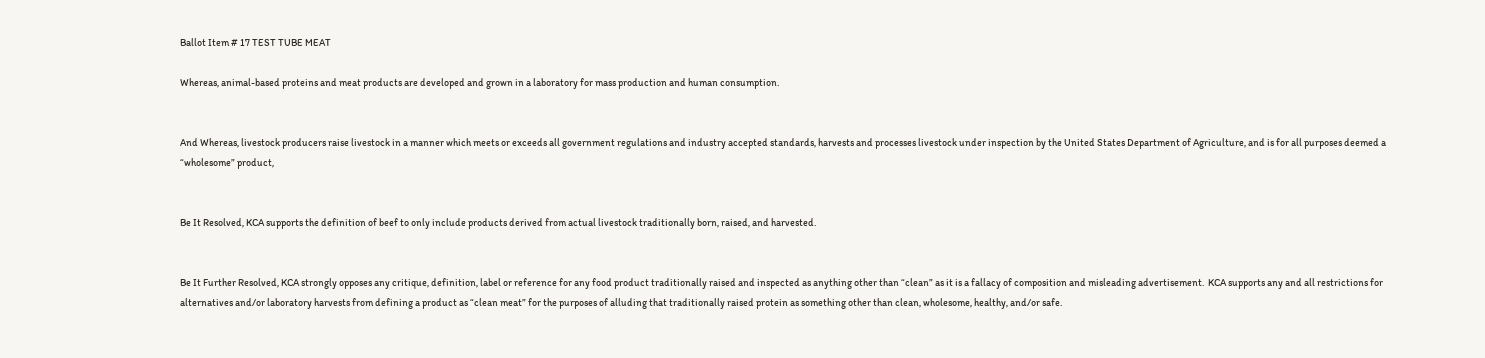Ballot Item # 17 TEST TUBE MEAT

Whereas, animal-based proteins and meat products are developed and grown in a laboratory for mass production and human consumption.


And Whereas, livestock producers raise livestock in a manner which meets or exceeds all government regulations and industry accepted standards, harvests and processes livestock under inspection by the United States Department of Agriculture, and is for all purposes deemed a “wholesome” product,


Be It Resolved, KCA supports the definition of beef to only include products derived from actual livestock traditionally born, raised, and harvested.


Be It Further Resolved, KCA strongly opposes any critique, definition, label or reference for any food product traditionally raised and inspected as anything other than “clean” as it is a fallacy of composition and misleading advertisement.  KCA supports any and all restrictions for alternatives and/or laboratory harvests from defining a product as “clean meat” for the purposes of alluding that traditionally raised protein as something other than clean, wholesome, healthy, and/or safe.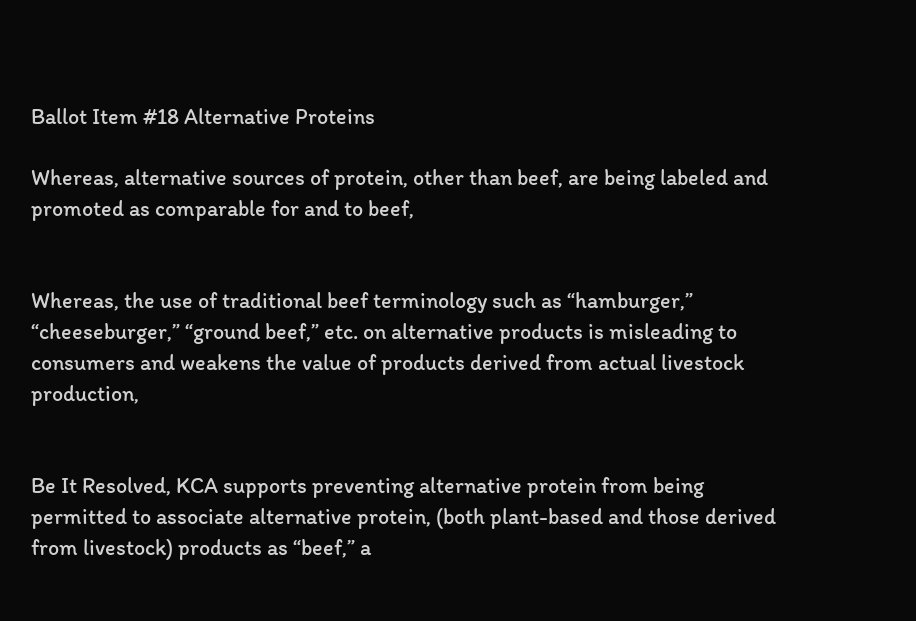Ballot Item #18 Alternative Proteins

Whereas, alternative sources of protein, other than beef, are being labeled and promoted as comparable for and to beef,


Whereas, the use of traditional beef terminology such as “hamburger,” “cheeseburger,” “ground beef,” etc. on alternative products is misleading to consumers and weakens the value of products derived from actual livestock production,


Be It Resolved, KCA supports preventing alternative protein from being permitted to associate alternative protein, (both plant-based and those derived from livestock) products as “beef,” a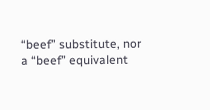“beef” substitute, nor a “beef” equivalent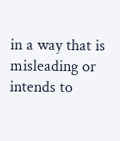in a way that is misleading or intends to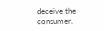deceive the consumer.